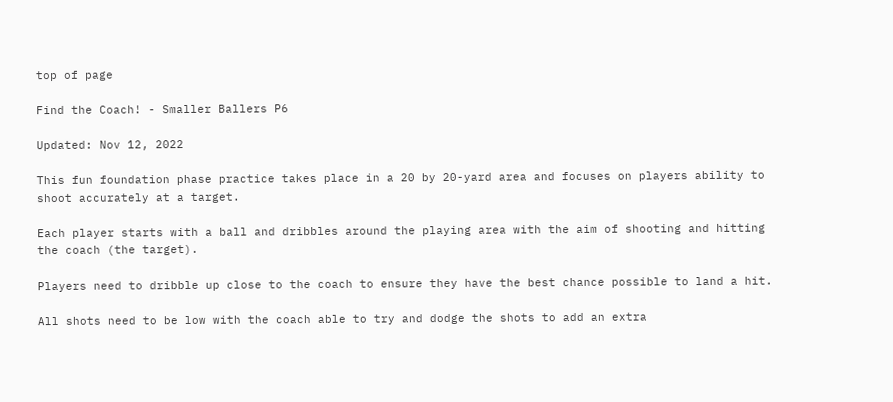top of page

Find the Coach! - Smaller Ballers P6

Updated: Nov 12, 2022

This fun foundation phase practice takes place in a 20 by 20-yard area and focuses on players ability to shoot accurately at a target.

Each player starts with a ball and dribbles around the playing area with the aim of shooting and hitting the coach (the target).

Players need to dribble up close to the coach to ensure they have the best chance possible to land a hit.

All shots need to be low with the coach able to try and dodge the shots to add an extra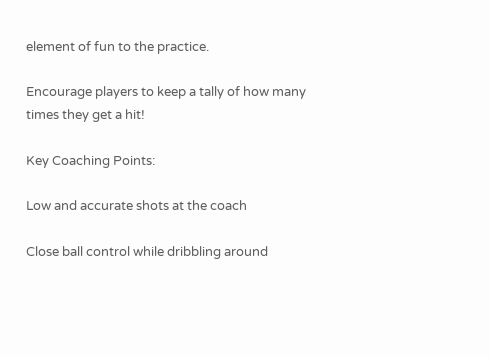element of fun to the practice.

Encourage players to keep a tally of how many times they get a hit!

Key Coaching Points:

Low and accurate shots at the coach

Close ball control while dribbling around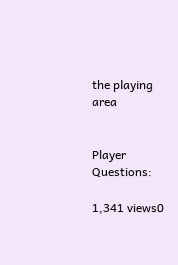the playing area


Player Questions:

1,341 views0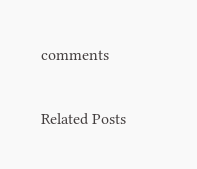comments

Related Posts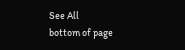See All
bottom of page